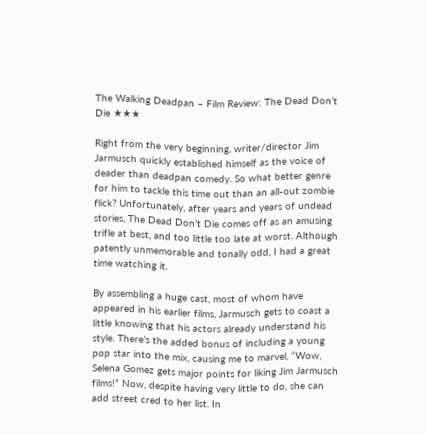The Walking Deadpan – Film Review: The Dead Don’t Die ★★★

Right from the very beginning, writer/director Jim Jarmusch quickly established himself as the voice of deader than deadpan comedy. So what better genre for him to tackle this time out than an all-out zombie flick? Unfortunately, after years and years of undead stories, The Dead Don’t Die comes off as an amusing trifle at best, and too little too late at worst. Although patently unmemorable and tonally odd, I had a great time watching it.

By assembling a huge cast, most of whom have appeared in his earlier films, Jarmusch gets to coast a little knowing that his actors already understand his style. There’s the added bonus of including a young pop star into the mix, causing me to marvel, “Wow, Selena Gomez gets major points for liking Jim Jarmusch films!” Now, despite having very little to do, she can add street cred to her list. In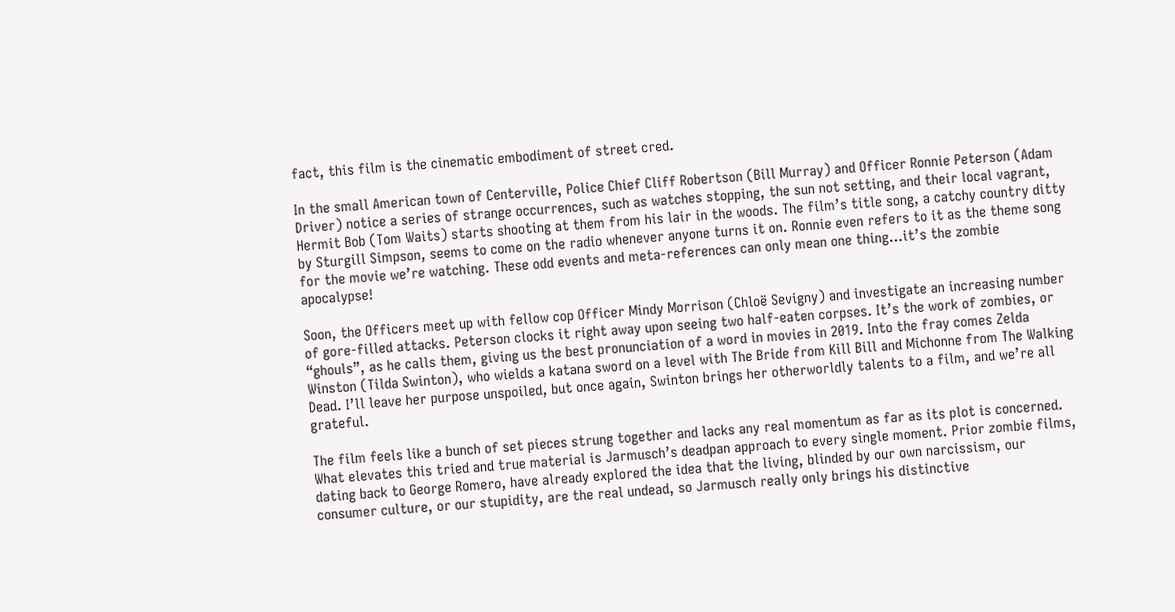fact, this film is the cinematic embodiment of street cred.

In the small American town of Centerville, Police Chief Cliff Robertson (Bill Murray) and Officer Ronnie Peterson (Adam Driver) notice a series of strange occurrences, such as watches stopping, the sun not setting, and their local vagrant, Hermit Bob (Tom Waits) starts shooting at them from his lair in the woods. The film’s title song, a catchy country ditty by Sturgill Simpson, seems to come on the radio whenever anyone turns it on. Ronnie even refers to it as the theme song for the movie we’re watching. These odd events and meta-references can only mean one thing…it’s the zombie apocalypse!

Soon, the Officers meet up with fellow cop Officer Mindy Morrison (Chloë Sevigny) and investigate an increasing number of gore-filled attacks. Peterson clocks it right away upon seeing two half-eaten corpses. It’s the work of zombies, or “ghouls”, as he calls them, giving us the best pronunciation of a word in movies in 2019. Into the fray comes Zelda Winston (Tilda Swinton), who wields a katana sword on a level with The Bride from Kill Bill and Michonne from The Walking Dead. I’ll leave her purpose unspoiled, but once again, Swinton brings her otherworldly talents to a film, and we’re all grateful.

The film feels like a bunch of set pieces strung together and lacks any real momentum as far as its plot is concerned. What elevates this tried and true material is Jarmusch’s deadpan approach to every single moment. Prior zombie films, dating back to George Romero, have already explored the idea that the living, blinded by our own narcissism, our consumer culture, or our stupidity, are the real undead, so Jarmusch really only brings his distinctive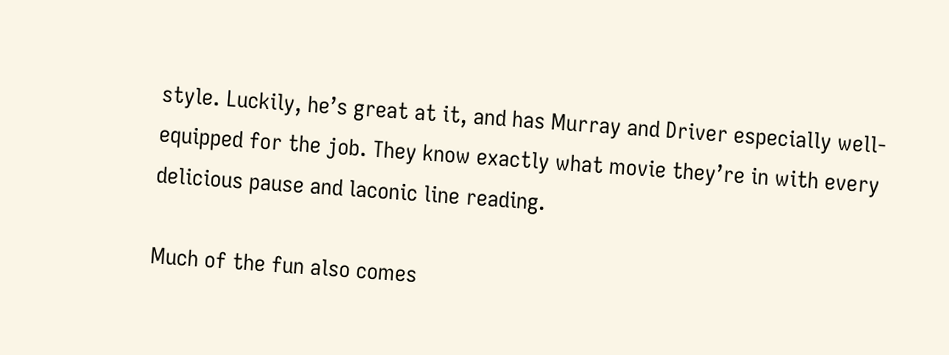style. Luckily, he’s great at it, and has Murray and Driver especially well-equipped for the job. They know exactly what movie they’re in with every delicious pause and laconic line reading.

Much of the fun also comes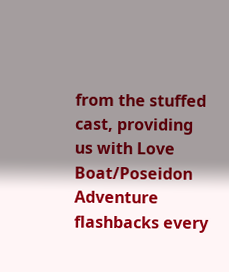from the stuffed cast, providing us with Love Boat/Poseidon Adventure flashbacks every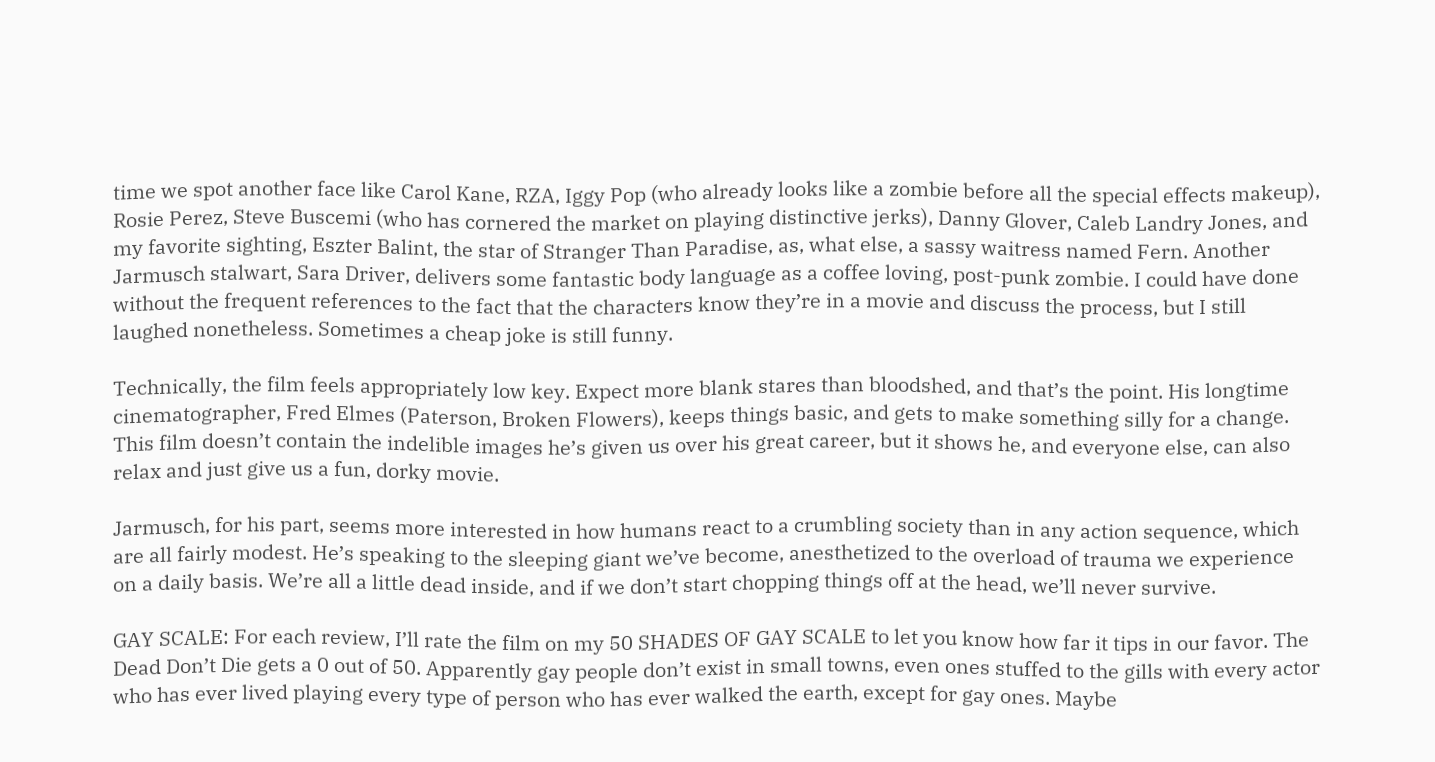time we spot another face like Carol Kane, RZA, Iggy Pop (who already looks like a zombie before all the special effects makeup), Rosie Perez, Steve Buscemi (who has cornered the market on playing distinctive jerks), Danny Glover, Caleb Landry Jones, and my favorite sighting, Eszter Balint, the star of Stranger Than Paradise, as, what else, a sassy waitress named Fern. Another Jarmusch stalwart, Sara Driver, delivers some fantastic body language as a coffee loving, post-punk zombie. I could have done without the frequent references to the fact that the characters know they’re in a movie and discuss the process, but I still laughed nonetheless. Sometimes a cheap joke is still funny.

Technically, the film feels appropriately low key. Expect more blank stares than bloodshed, and that’s the point. His longtime cinematographer, Fred Elmes (Paterson, Broken Flowers), keeps things basic, and gets to make something silly for a change. This film doesn’t contain the indelible images he’s given us over his great career, but it shows he, and everyone else, can also relax and just give us a fun, dorky movie.

Jarmusch, for his part, seems more interested in how humans react to a crumbling society than in any action sequence, which are all fairly modest. He’s speaking to the sleeping giant we’ve become, anesthetized to the overload of trauma we experience on a daily basis. We’re all a little dead inside, and if we don’t start chopping things off at the head, we’ll never survive.

GAY SCALE: For each review, I’ll rate the film on my 50 SHADES OF GAY SCALE to let you know how far it tips in our favor. The Dead Don’t Die gets a 0 out of 50. Apparently gay people don’t exist in small towns, even ones stuffed to the gills with every actor who has ever lived playing every type of person who has ever walked the earth, except for gay ones. Maybe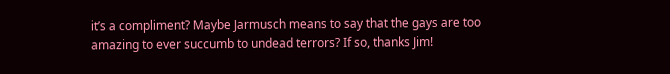it’s a compliment? Maybe Jarmusch means to say that the gays are too amazing to ever succumb to undead terrors? If so, thanks Jim!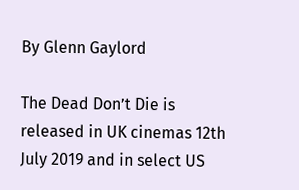By Glenn Gaylord

The Dead Don’t Die is released in UK cinemas 12th July 2019 and in select US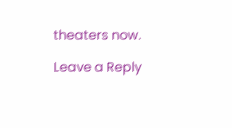theaters now.

Leave a Reply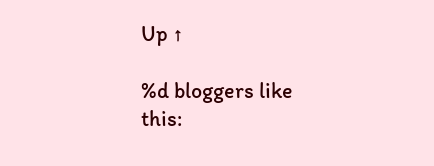Up ↑

%d bloggers like this: